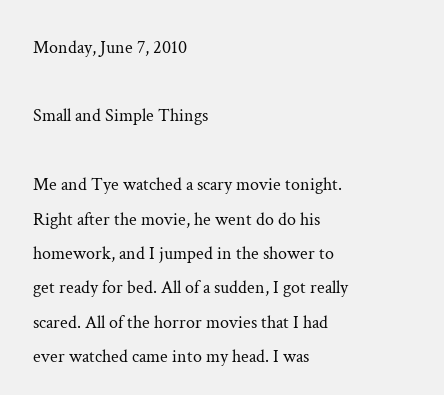Monday, June 7, 2010

Small and Simple Things

Me and Tye watched a scary movie tonight. Right after the movie, he went do do his homework, and I jumped in the shower to get ready for bed. All of a sudden, I got really scared. All of the horror movies that I had ever watched came into my head. I was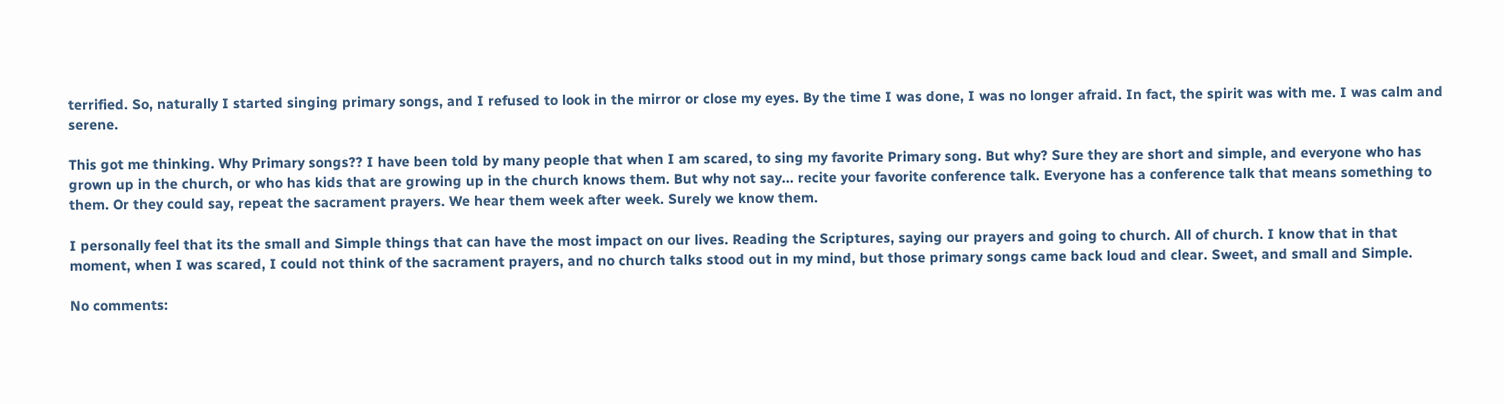terrified. So, naturally I started singing primary songs, and I refused to look in the mirror or close my eyes. By the time I was done, I was no longer afraid. In fact, the spirit was with me. I was calm and serene.

This got me thinking. Why Primary songs?? I have been told by many people that when I am scared, to sing my favorite Primary song. But why? Sure they are short and simple, and everyone who has grown up in the church, or who has kids that are growing up in the church knows them. But why not say... recite your favorite conference talk. Everyone has a conference talk that means something to them. Or they could say, repeat the sacrament prayers. We hear them week after week. Surely we know them.

I personally feel that its the small and Simple things that can have the most impact on our lives. Reading the Scriptures, saying our prayers and going to church. All of church. I know that in that moment, when I was scared, I could not think of the sacrament prayers, and no church talks stood out in my mind, but those primary songs came back loud and clear. Sweet, and small and Simple.

No comments: